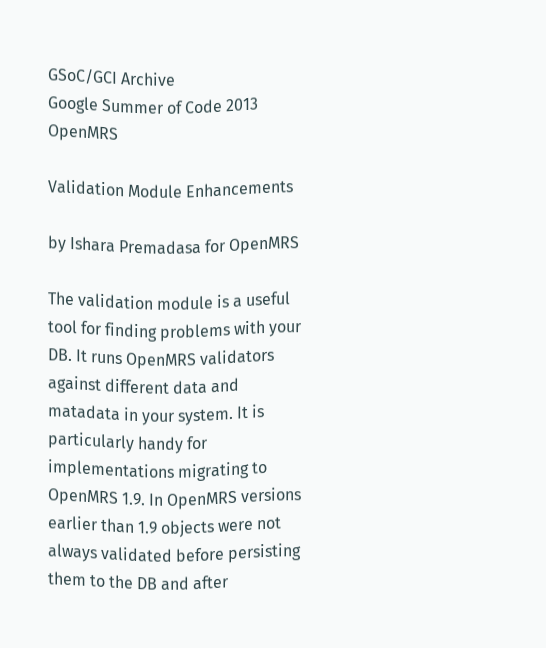GSoC/GCI Archive
Google Summer of Code 2013 OpenMRS

Validation Module Enhancements

by Ishara Premadasa for OpenMRS

The validation module is a useful tool for finding problems with your DB. It runs OpenMRS validators against different data and matadata in your system. It is particularly handy for implementations migrating to OpenMRS 1.9. In OpenMRS versions earlier than 1.9 objects were not always validated before persisting them to the DB and after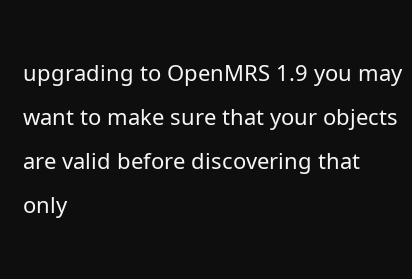upgrading to OpenMRS 1.9 you may want to make sure that your objects are valid before discovering that only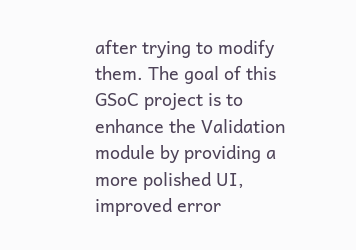after trying to modify them. The goal of this GSoC project is to enhance the Validation module by providing a more polished UI, improved error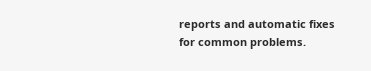reports and automatic fixes for common problems.